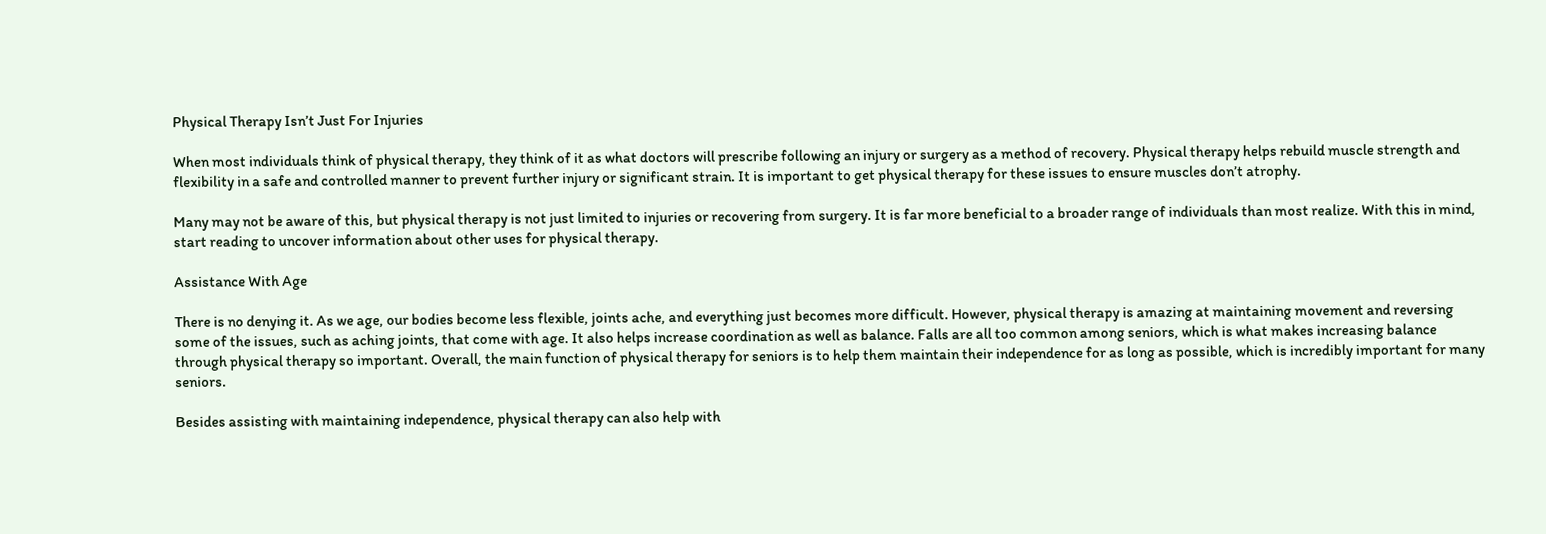Physical Therapy Isn’t Just For Injuries

When most individuals think of physical therapy, they think of it as what doctors will prescribe following an injury or surgery as a method of recovery. Physical therapy helps rebuild muscle strength and flexibility in a safe and controlled manner to prevent further injury or significant strain. It is important to get physical therapy for these issues to ensure muscles don’t atrophy.

Many may not be aware of this, but physical therapy is not just limited to injuries or recovering from surgery. It is far more beneficial to a broader range of individuals than most realize. With this in mind, start reading to uncover information about other uses for physical therapy.

Assistance With Age

There is no denying it. As we age, our bodies become less flexible, joints ache, and everything just becomes more difficult. However, physical therapy is amazing at maintaining movement and reversing some of the issues, such as aching joints, that come with age. It also helps increase coordination as well as balance. Falls are all too common among seniors, which is what makes increasing balance through physical therapy so important. Overall, the main function of physical therapy for seniors is to help them maintain their independence for as long as possible, which is incredibly important for many seniors.

Besides assisting with maintaining independence, physical therapy can also help with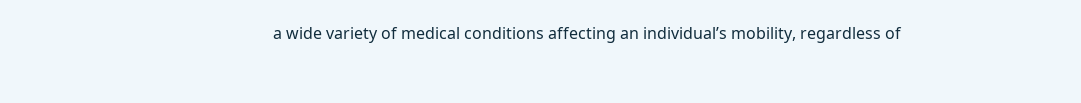a wide variety of medical conditions affecting an individual’s mobility, regardless of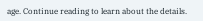age. Continue reading to learn about the details.